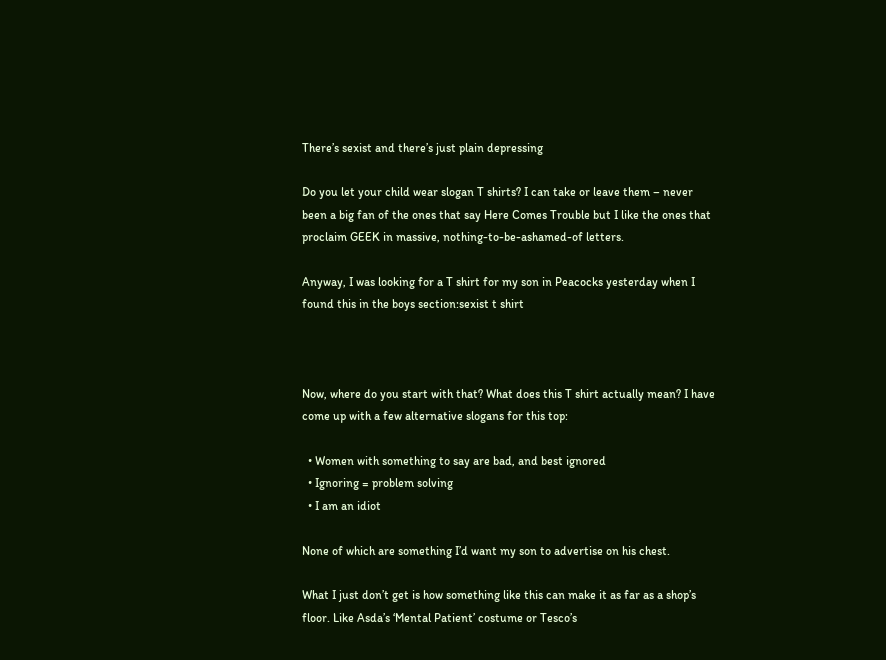There’s sexist and there’s just plain depressing

Do you let your child wear slogan T shirts? I can take or leave them – never been a big fan of the ones that say Here Comes Trouble but I like the ones that proclaim GEEK in massive, nothing-to-be-ashamed-of letters.

Anyway, I was looking for a T shirt for my son in Peacocks yesterday when I found this in the boys section:sexist t shirt



Now, where do you start with that? What does this T shirt actually mean? I have come up with a few alternative slogans for this top:

  • Women with something to say are bad, and best ignored
  • Ignoring = problem solving
  • I am an idiot

None of which are something I’d want my son to advertise on his chest.

What I just don’t get is how something like this can make it as far as a shop’s floor. Like Asda’s ‘Mental Patient’ costume or Tesco’s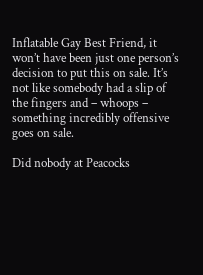Inflatable Gay Best Friend, it won’t have been just one person’s decision to put this on sale. It’s not like somebody had a slip of the fingers and – whoops – something incredibly offensive goes on sale.

Did nobody at Peacocks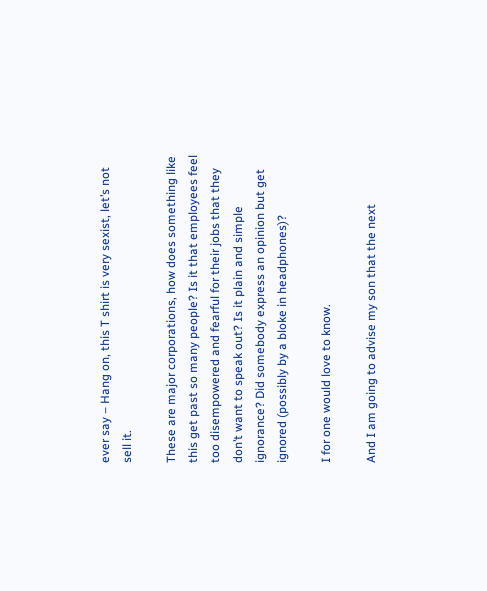ever say – Hang on, this T shirt is very sexist, let’s not sell it.

These are major corporations, how does something like this get past so many people? Is it that employees feel too disempowered and fearful for their jobs that they don’t want to speak out? Is it plain and simple ignorance? Did somebody express an opinion but get ignored (possibly by a bloke in headphones)?

I for one would love to know.

And I am going to advise my son that the next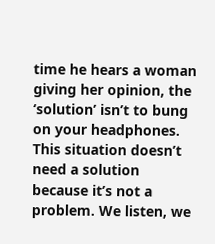time he hears a woman giving her opinion, the ‘solution’ isn’t to bung on your headphones. This situation doesn’t need a solution because it’s not a problem. We listen, we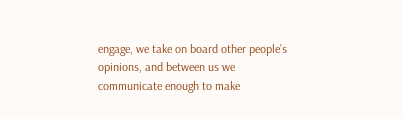engage, we take on board other people’s opinions, and between us we communicate enough to make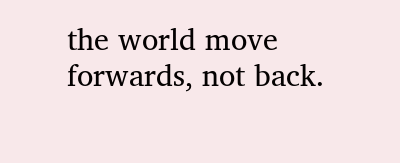the world move forwards, not back.